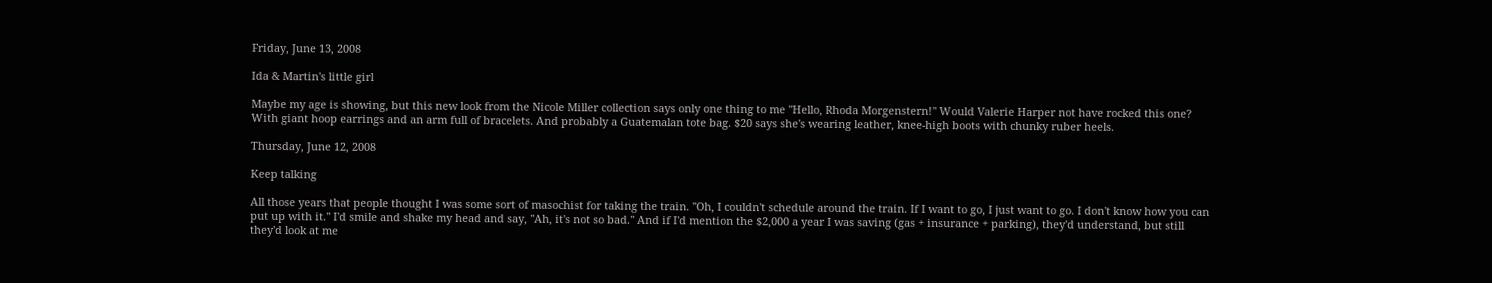Friday, June 13, 2008

Ida & Martin's little girl

Maybe my age is showing, but this new look from the Nicole Miller collection says only one thing to me "Hello, Rhoda Morgenstern!" Would Valerie Harper not have rocked this one? With giant hoop earrings and an arm full of bracelets. And probably a Guatemalan tote bag. $20 says she's wearing leather, knee-high boots with chunky ruber heels.

Thursday, June 12, 2008

Keep talking

All those years that people thought I was some sort of masochist for taking the train. "Oh, I couldn't schedule around the train. If I want to go, I just want to go. I don't know how you can put up with it." I'd smile and shake my head and say, "Ah, it's not so bad." And if I'd mention the $2,000 a year I was saving (gas + insurance + parking), they'd understand, but still they'd look at me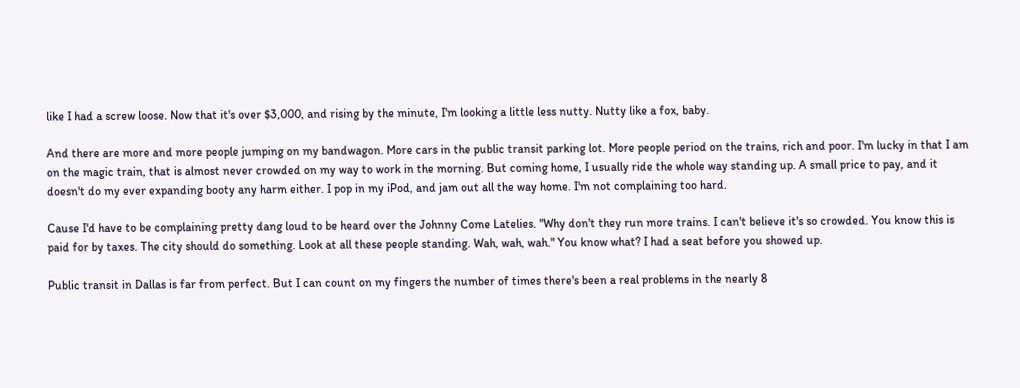like I had a screw loose. Now that it's over $3,000, and rising by the minute, I'm looking a little less nutty. Nutty like a fox, baby.

And there are more and more people jumping on my bandwagon. More cars in the public transit parking lot. More people period on the trains, rich and poor. I'm lucky in that I am on the magic train, that is almost never crowded on my way to work in the morning. But coming home, I usually ride the whole way standing up. A small price to pay, and it doesn't do my ever expanding booty any harm either. I pop in my iPod, and jam out all the way home. I'm not complaining too hard.

Cause I'd have to be complaining pretty dang loud to be heard over the Johnny Come Latelies. "Why don't they run more trains. I can't believe it's so crowded. You know this is paid for by taxes. The city should do something. Look at all these people standing. Wah, wah, wah." You know what? I had a seat before you showed up.

Public transit in Dallas is far from perfect. But I can count on my fingers the number of times there's been a real problems in the nearly 8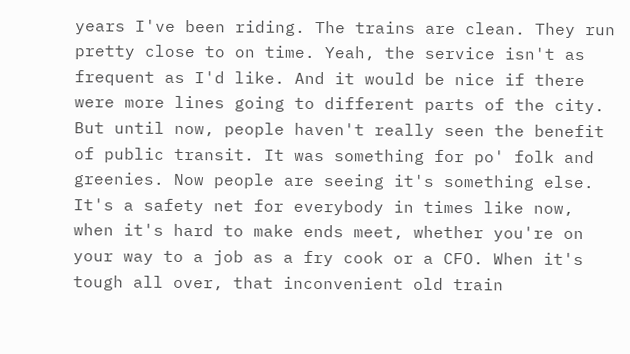years I've been riding. The trains are clean. They run pretty close to on time. Yeah, the service isn't as frequent as I'd like. And it would be nice if there were more lines going to different parts of the city. But until now, people haven't really seen the benefit of public transit. It was something for po' folk and greenies. Now people are seeing it's something else. It's a safety net for everybody in times like now, when it's hard to make ends meet, whether you're on your way to a job as a fry cook or a CFO. When it's tough all over, that inconvenient old train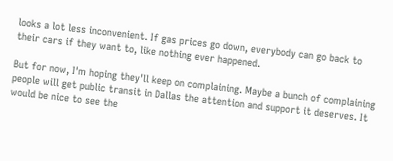looks a lot less inconvenient. If gas prices go down, everybody can go back to their cars if they want to, like nothing ever happened.

But for now, I'm hoping they'll keep on complaining. Maybe a bunch of complaining people will get public transit in Dallas the attention and support it deserves. It would be nice to see the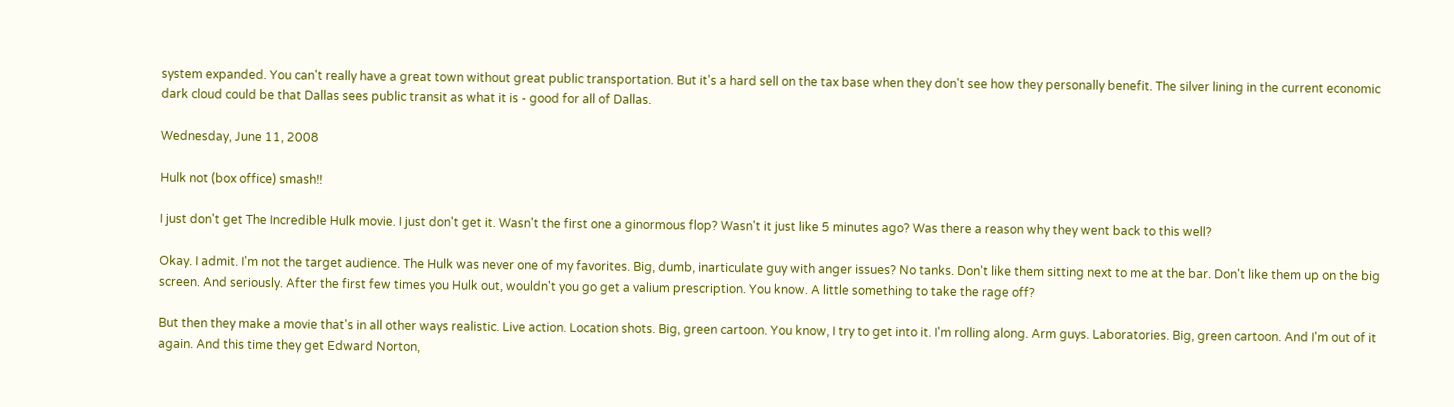system expanded. You can't really have a great town without great public transportation. But it's a hard sell on the tax base when they don't see how they personally benefit. The silver lining in the current economic dark cloud could be that Dallas sees public transit as what it is - good for all of Dallas.

Wednesday, June 11, 2008

Hulk not (box office) smash!!

I just don't get The Incredible Hulk movie. I just don't get it. Wasn't the first one a ginormous flop? Wasn't it just like 5 minutes ago? Was there a reason why they went back to this well?

Okay. I admit. I'm not the target audience. The Hulk was never one of my favorites. Big, dumb, inarticulate guy with anger issues? No tanks. Don't like them sitting next to me at the bar. Don't like them up on the big screen. And seriously. After the first few times you Hulk out, wouldn't you go get a valium prescription. You know. A little something to take the rage off?

But then they make a movie that's in all other ways realistic. Live action. Location shots. Big, green cartoon. You know, I try to get into it. I'm rolling along. Arm guys. Laboratories. Big, green cartoon. And I'm out of it again. And this time they get Edward Norton,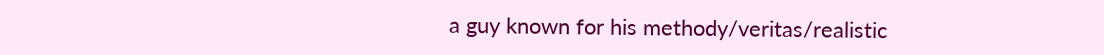a guy known for his methody/veritas/realistic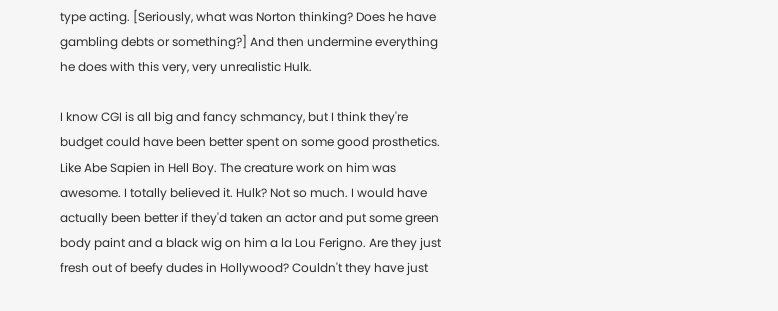type acting. [Seriously, what was Norton thinking? Does he have gambling debts or something?] And then undermine everything he does with this very, very unrealistic Hulk.

I know CGI is all big and fancy schmancy, but I think they're budget could have been better spent on some good prosthetics. Like Abe Sapien in Hell Boy. The creature work on him was awesome. I totally believed it. Hulk? Not so much. I would have actually been better if they'd taken an actor and put some green body paint and a black wig on him a la Lou Ferigno. Are they just fresh out of beefy dudes in Hollywood? Couldn't they have just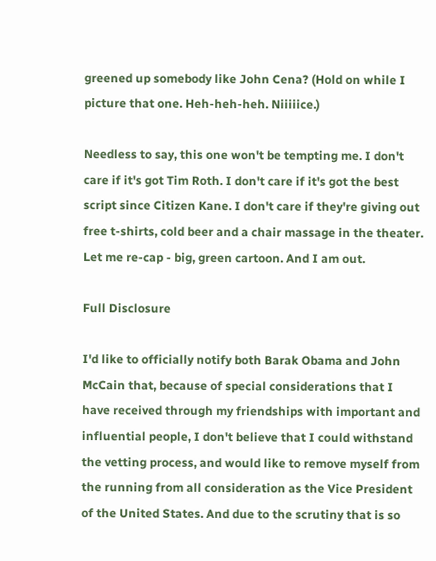greened up somebody like John Cena? (Hold on while I picture that one. Heh-heh-heh. Niiiiice.)

Needless to say, this one won't be tempting me. I don't care if it's got Tim Roth. I don't care if it's got the best script since Citizen Kane. I don't care if they're giving out free t-shirts, cold beer and a chair massage in the theater. Let me re-cap - big, green cartoon. And I am out.

Full Disclosure

I'd like to officially notify both Barak Obama and John McCain that, because of special considerations that I have received through my friendships with important and influential people, I don't believe that I could withstand the vetting process, and would like to remove myself from the running from all consideration as the Vice President of the United States. And due to the scrutiny that is so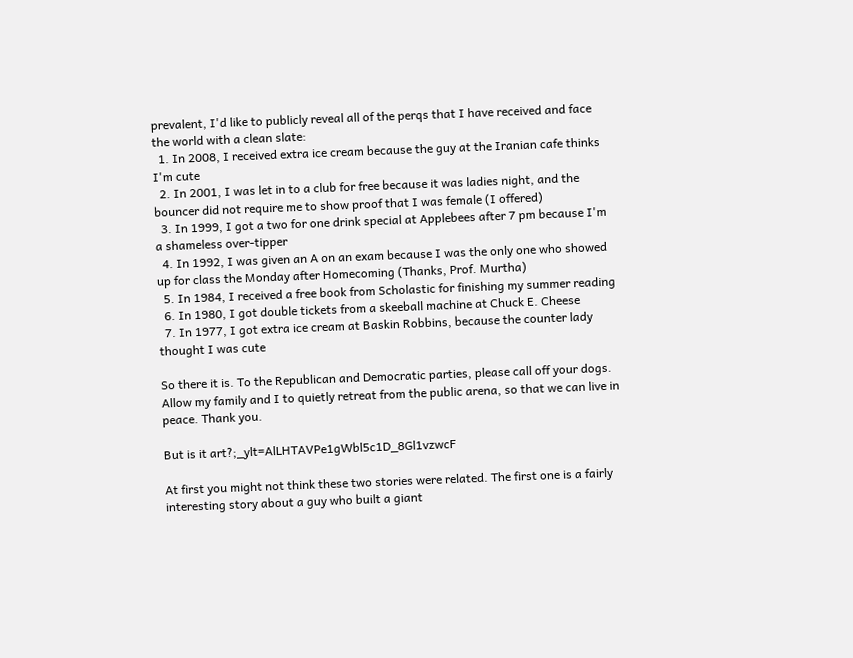prevalent, I'd like to publicly reveal all of the perqs that I have received and face the world with a clean slate:
  1. In 2008, I received extra ice cream because the guy at the Iranian cafe thinks I'm cute
  2. In 2001, I was let in to a club for free because it was ladies night, and the bouncer did not require me to show proof that I was female (I offered)
  3. In 1999, I got a two for one drink special at Applebees after 7 pm because I'm a shameless over-tipper
  4. In 1992, I was given an A on an exam because I was the only one who showed up for class the Monday after Homecoming (Thanks, Prof. Murtha)
  5. In 1984, I received a free book from Scholastic for finishing my summer reading
  6. In 1980, I got double tickets from a skeeball machine at Chuck E. Cheese
  7. In 1977, I got extra ice cream at Baskin Robbins, because the counter lady thought I was cute

So there it is. To the Republican and Democratic parties, please call off your dogs. Allow my family and I to quietly retreat from the public arena, so that we can live in peace. Thank you.

But is it art?;_ylt=AlLHTAVPe1gWbl5c1D_8Gl1vzwcF

At first you might not think these two stories were related. The first one is a fairly interesting story about a guy who built a giant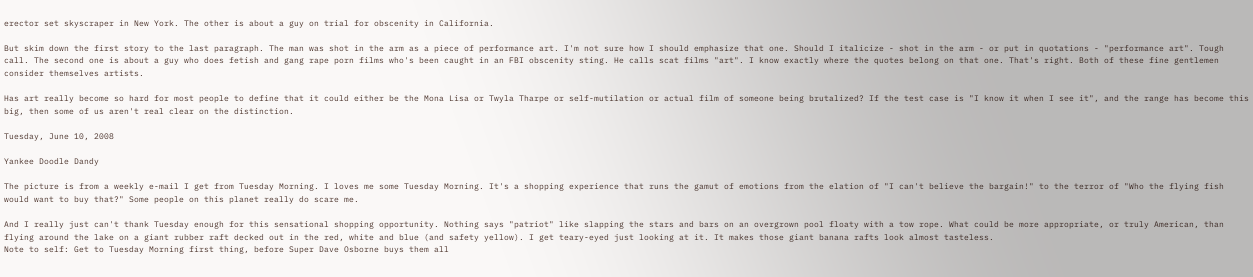erector set skyscraper in New York. The other is about a guy on trial for obscenity in California.

But skim down the first story to the last paragraph. The man was shot in the arm as a piece of performance art. I'm not sure how I should emphasize that one. Should I italicize - shot in the arm - or put in quotations - "performance art". Tough call. The second one is about a guy who does fetish and gang rape porn films who's been caught in an FBI obscenity sting. He calls scat films "art". I know exactly where the quotes belong on that one. That's right. Both of these fine gentlemen consider themselves artists.

Has art really become so hard for most people to define that it could either be the Mona Lisa or Twyla Tharpe or self-mutilation or actual film of someone being brutalized? If the test case is "I know it when I see it", and the range has become this big, then some of us aren't real clear on the distinction.

Tuesday, June 10, 2008

Yankee Doodle Dandy

The picture is from a weekly e-mail I get from Tuesday Morning. I loves me some Tuesday Morning. It's a shopping experience that runs the gamut of emotions from the elation of "I can't believe the bargain!" to the terror of "Who the flying fish would want to buy that?" Some people on this planet really do scare me.

And I really just can't thank Tuesday enough for this sensational shopping opportunity. Nothing says "patriot" like slapping the stars and bars on an overgrown pool floaty with a tow rope. What could be more appropriate, or truly American, than flying around the lake on a giant rubber raft decked out in the red, white and blue (and safety yellow). I get teary-eyed just looking at it. It makes those giant banana rafts look almost tasteless.
Note to self: Get to Tuesday Morning first thing, before Super Dave Osborne buys them all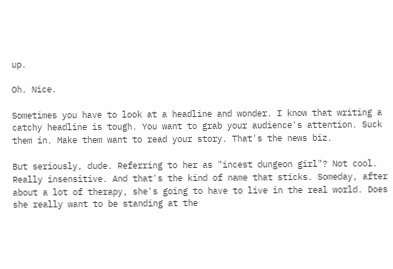up.

Oh. Nice.

Sometimes you have to look at a headline and wonder. I know that writing a catchy headline is tough. You want to grab your audience's attention. Suck them in. Make them want to read your story. That's the news biz.

But seriously, dude. Referring to her as "incest dungeon girl"? Not cool. Really insensitive. And that's the kind of name that sticks. Someday, after about a lot of therapy, she's going to have to live in the real world. Does she really want to be standing at the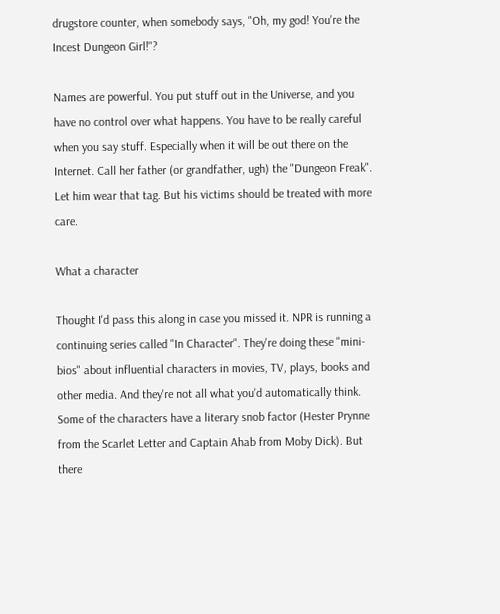drugstore counter, when somebody says, "Oh, my god! You're the Incest Dungeon Girl!"?

Names are powerful. You put stuff out in the Universe, and you have no control over what happens. You have to be really careful when you say stuff. Especially when it will be out there on the Internet. Call her father (or grandfather, ugh) the "Dungeon Freak". Let him wear that tag. But his victims should be treated with more care.

What a character

Thought I'd pass this along in case you missed it. NPR is running a continuing series called "In Character". They're doing these "mini-bios" about influential characters in movies, TV, plays, books and other media. And they're not all what you'd automatically think. Some of the characters have a literary snob factor (Hester Prynne from the Scarlet Letter and Captain Ahab from Moby Dick). But there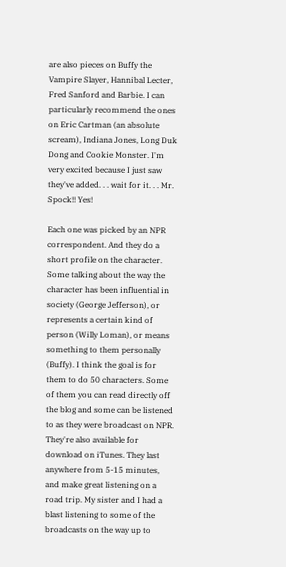are also pieces on Buffy the Vampire Slayer, Hannibal Lecter, Fred Sanford and Barbie. I can particularly recommend the ones on Eric Cartman (an absolute scream), Indiana Jones, Long Duk Dong and Cookie Monster. I'm very excited because I just saw they've added. . . wait for it. . . Mr. Spock!! Yes!

Each one was picked by an NPR correspondent. And they do a short profile on the character. Some talking about the way the character has been influential in society (George Jefferson), or represents a certain kind of person (Willy Loman), or means something to them personally (Buffy). I think the goal is for them to do 50 characters. Some of them you can read directly off the blog and some can be listened to as they were broadcast on NPR. They're also available for download on iTunes. They last anywhere from 5-15 minutes, and make great listening on a road trip. My sister and I had a blast listening to some of the broadcasts on the way up to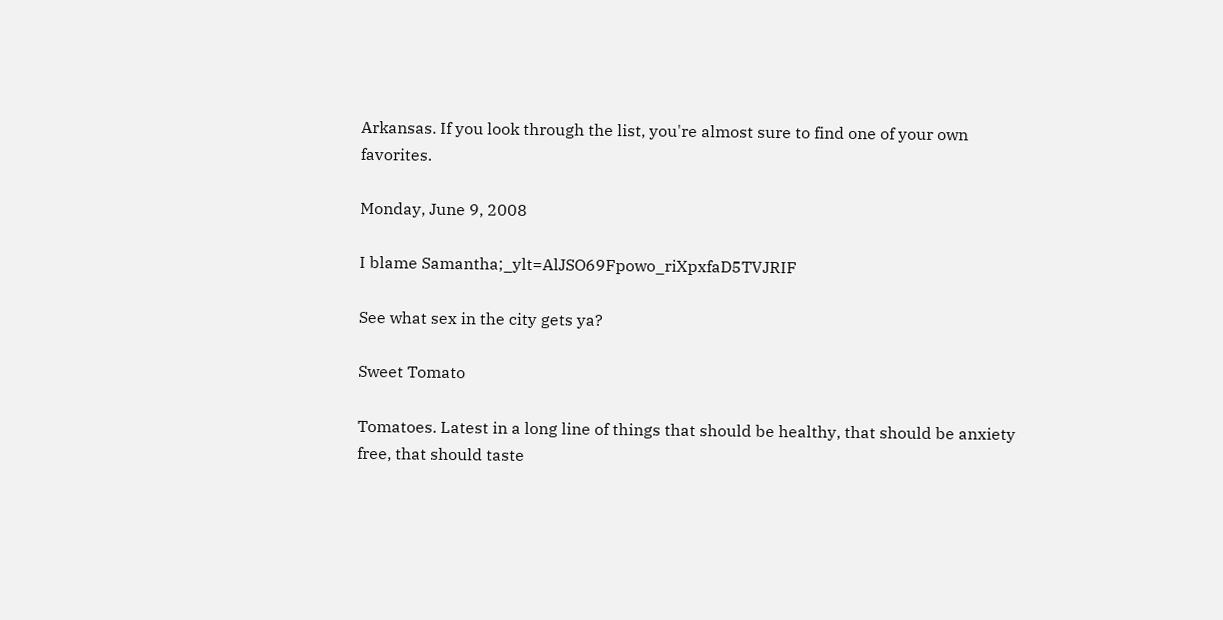Arkansas. If you look through the list, you're almost sure to find one of your own favorites.

Monday, June 9, 2008

I blame Samantha;_ylt=AlJSO69Fpowo_riXpxfaD5TVJRIF

See what sex in the city gets ya?

Sweet Tomato

Tomatoes. Latest in a long line of things that should be healthy, that should be anxiety free, that should taste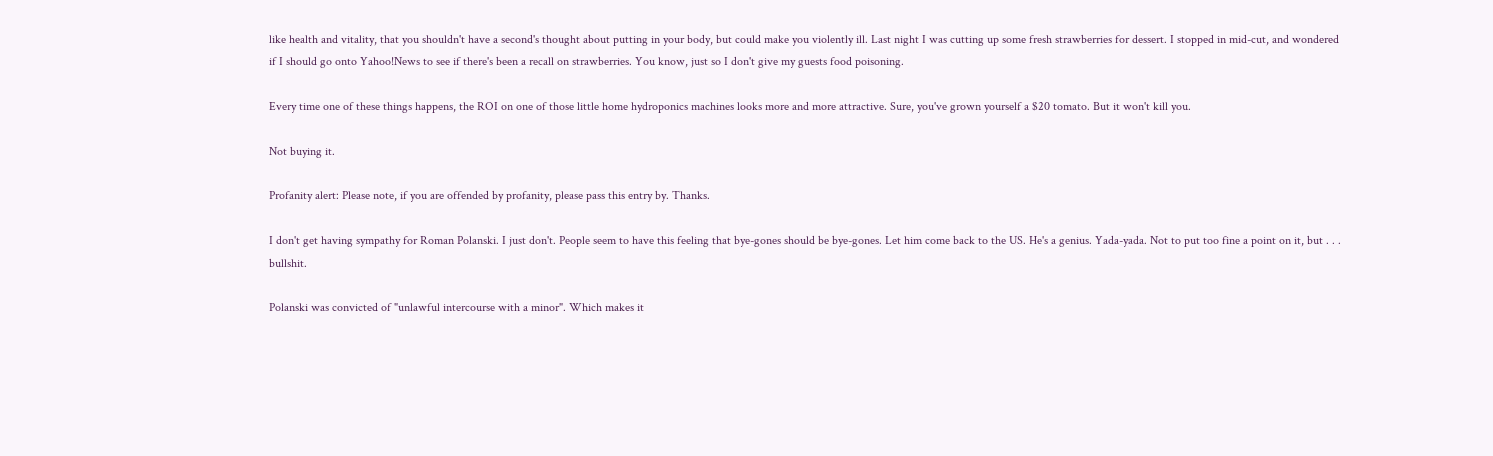like health and vitality, that you shouldn't have a second's thought about putting in your body, but could make you violently ill. Last night I was cutting up some fresh strawberries for dessert. I stopped in mid-cut, and wondered if I should go onto Yahoo!News to see if there's been a recall on strawberries. You know, just so I don't give my guests food poisoning.

Every time one of these things happens, the ROI on one of those little home hydroponics machines looks more and more attractive. Sure, you've grown yourself a $20 tomato. But it won't kill you.

Not buying it.

Profanity alert: Please note, if you are offended by profanity, please pass this entry by. Thanks.

I don't get having sympathy for Roman Polanski. I just don't. People seem to have this feeling that bye-gones should be bye-gones. Let him come back to the US. He's a genius. Yada-yada. Not to put too fine a point on it, but . . . bullshit.

Polanski was convicted of "unlawful intercourse with a minor". Which makes it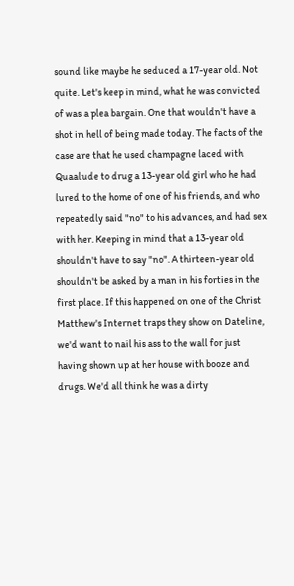sound like maybe he seduced a 17-year old. Not quite. Let's keep in mind, what he was convicted of was a plea bargain. One that wouldn't have a shot in hell of being made today. The facts of the case are that he used champagne laced with Quaalude to drug a 13-year old girl who he had lured to the home of one of his friends, and who repeatedly said "no" to his advances, and had sex with her. Keeping in mind that a 13-year old shouldn't have to say "no". A thirteen-year old shouldn't be asked by a man in his forties in the first place. If this happened on one of the Christ Matthew's Internet traps they show on Dateline, we'd want to nail his ass to the wall for just having shown up at her house with booze and drugs. We'd all think he was a dirty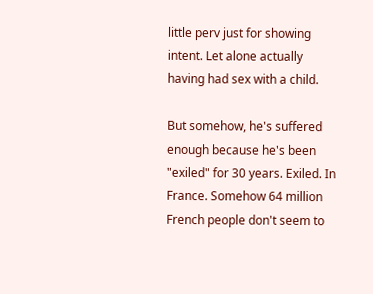little perv just for showing intent. Let alone actually having had sex with a child.

But somehow, he's suffered enough because he's been "exiled" for 30 years. Exiled. In France. Somehow 64 million French people don't seem to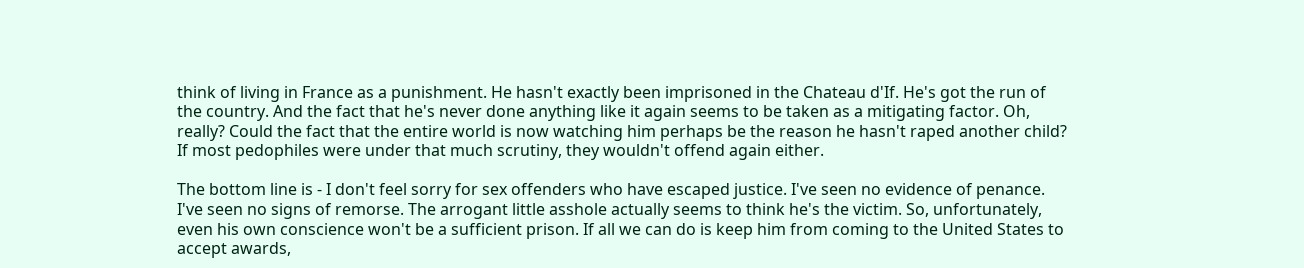think of living in France as a punishment. He hasn't exactly been imprisoned in the Chateau d'If. He's got the run of the country. And the fact that he's never done anything like it again seems to be taken as a mitigating factor. Oh, really? Could the fact that the entire world is now watching him perhaps be the reason he hasn't raped another child? If most pedophiles were under that much scrutiny, they wouldn't offend again either.

The bottom line is - I don't feel sorry for sex offenders who have escaped justice. I've seen no evidence of penance. I've seen no signs of remorse. The arrogant little asshole actually seems to think he's the victim. So, unfortunately, even his own conscience won't be a sufficient prison. If all we can do is keep him from coming to the United States to accept awards,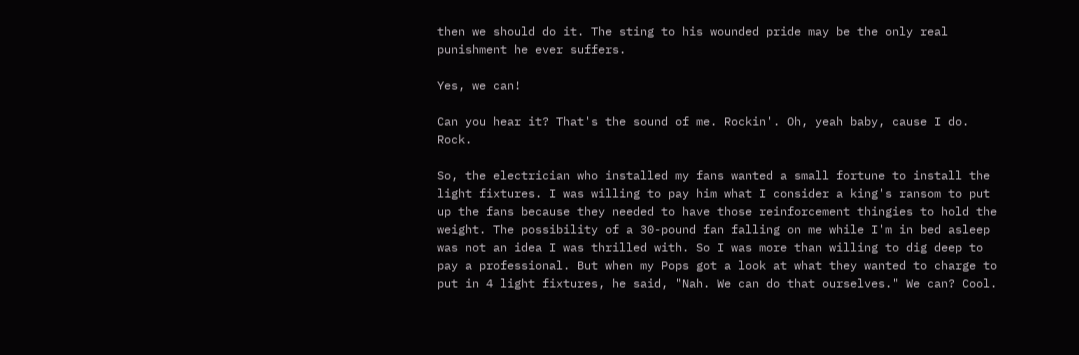then we should do it. The sting to his wounded pride may be the only real punishment he ever suffers.

Yes, we can!

Can you hear it? That's the sound of me. Rockin'. Oh, yeah baby, cause I do. Rock.

So, the electrician who installed my fans wanted a small fortune to install the light fixtures. I was willing to pay him what I consider a king's ransom to put up the fans because they needed to have those reinforcement thingies to hold the weight. The possibility of a 30-pound fan falling on me while I'm in bed asleep was not an idea I was thrilled with. So I was more than willing to dig deep to pay a professional. But when my Pops got a look at what they wanted to charge to put in 4 light fixtures, he said, "Nah. We can do that ourselves." We can? Cool.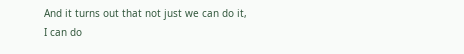And it turns out that not just we can do it, I can do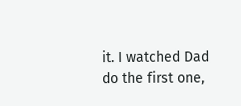it. I watched Dad do the first one,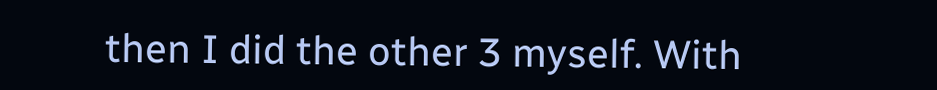then I did the other 3 myself. With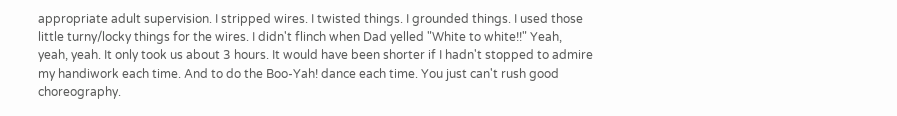appropriate adult supervision. I stripped wires. I twisted things. I grounded things. I used those little turny/locky things for the wires. I didn't flinch when Dad yelled "White to white!!" Yeah, yeah, yeah. It only took us about 3 hours. It would have been shorter if I hadn't stopped to admire my handiwork each time. And to do the Boo-Yah! dance each time. You just can't rush good choreography.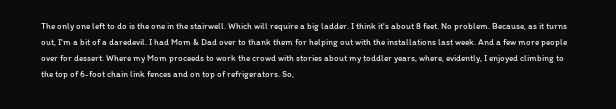The only one left to do is the one in the stairwell. Which will require a big ladder. I think it's about 8 feet. No problem. Because, as it turns out, I'm a bit of a daredevil. I had Mom & Dad over to thank them for helping out with the installations last week. And a few more people over for dessert. Where my Mom proceeds to work the crowd with stories about my toddler years, where, evidently, I enjoyed climbing to the top of 6-foot chain link fences and on top of refrigerators. So,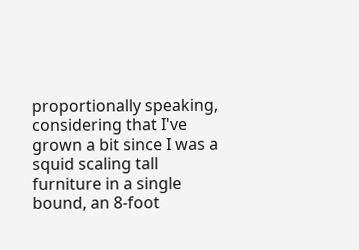proportionally speaking, considering that I've grown a bit since I was a squid scaling tall furniture in a single bound, an 8-foot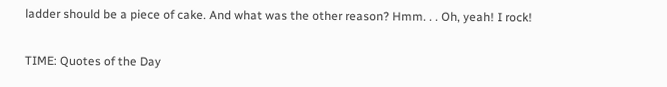ladder should be a piece of cake. And what was the other reason? Hmm. . . Oh, yeah! I rock!

TIME: Quotes of the Day